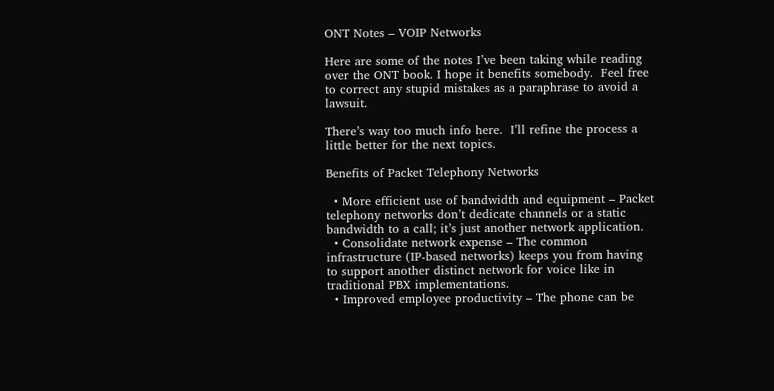ONT Notes – VOIP Networks

Here are some of the notes I’ve been taking while reading over the ONT book. I hope it benefits somebody.  Feel free to correct any stupid mistakes as a paraphrase to avoid a lawsuit.

There’s way too much info here.  I’ll refine the process a little better for the next topics.

Benefits of Packet Telephony Networks

  • More efficient use of bandwidth and equipment – Packet telephony networks don’t dedicate channels or a static bandwidth to a call; it’s just another network application.
  • Consolidate network expense – The common infrastructure (IP-based networks) keeps you from having to support another distinct network for voice like in traditional PBX implementations.
  • Improved employee productivity – The phone can be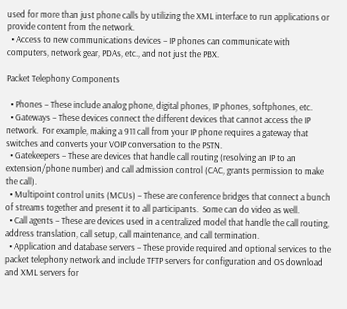used for more than just phone calls by utilizing the XML interface to run applications or provide content from the network.
  • Access to new communications devices – IP phones can communicate with computers, network gear, PDAs, etc., and not just the PBX.

Packet Telephony Components

  • Phones – These include analog phone, digital phones, IP phones, softphones, etc.
  • Gateways – These devices connect the different devices that cannot access the IP network.  For example, making a 911 call from your IP phone requires a gateway that switches and converts your VOIP conversation to the PSTN.
  • Gatekeepers – These are devices that handle call routing (resolving an IP to an extension/phone number) and call admission control (CAC, grants permission to make the call).
  • Multipoint control units (MCUs) – These are conference bridges that connect a bunch of streams together and present it to all participants.  Some can do video as well.
  • Call agents – These are devices used in a centralized model that handle the call routing, address translation, call setup, call maintenance, and call termination.
  • Application and database servers – These provide required and optional services to the packet telephony network and include TFTP servers for configuration and OS download and XML servers for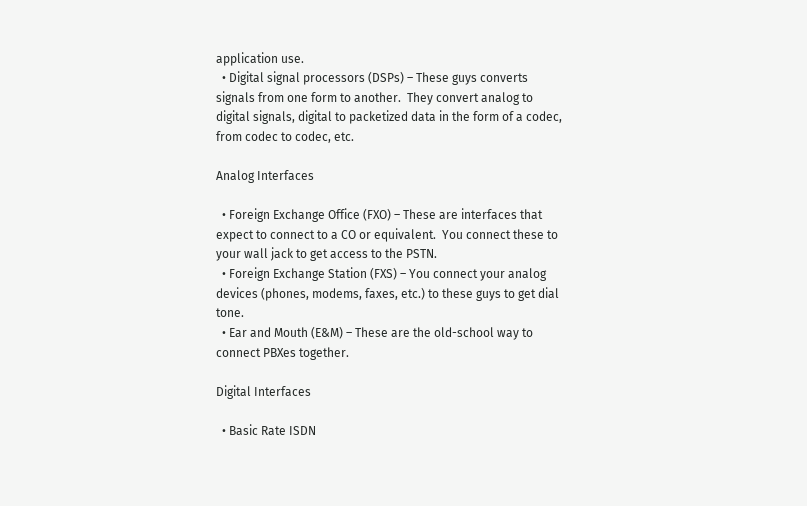application use.
  • Digital signal processors (DSPs) – These guys converts signals from one form to another.  They convert analog to digital signals, digital to packetized data in the form of a codec, from codec to codec, etc.

Analog Interfaces

  • Foreign Exchange Office (FXO) – These are interfaces that expect to connect to a CO or equivalent.  You connect these to your wall jack to get access to the PSTN.
  • Foreign Exchange Station (FXS) – You connect your analog devices (phones, modems, faxes, etc.) to these guys to get dial tone.
  • Ear and Mouth (E&M) – These are the old-school way to connect PBXes together.

Digital Interfaces

  • Basic Rate ISDN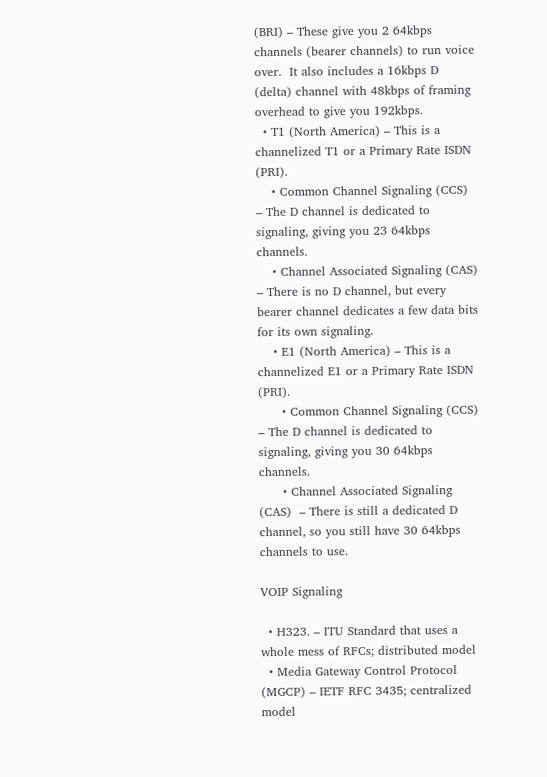(BRI) – These give you 2 64kbps channels (bearer channels) to run voice over.  It also includes a 16kbps D (delta) channel with 48kbps of framing overhead to give you 192kbps.
  • T1 (North America) – This is a channelized T1 or a Primary Rate ISDN (PRI).
    • Common Channel Signaling (CCS) – The D channel is dedicated to signaling, giving you 23 64kbps channels.
    • Channel Associated Signaling (CAS)  – There is no D channel, but every bearer channel dedicates a few data bits for its own signaling.
    • E1 (North America) – This is a channelized E1 or a Primary Rate ISDN (PRI).
      • Common Channel Signaling (CCS) – The D channel is dedicated to signaling, giving you 30 64kbps channels.
      • Channel Associated Signaling (CAS)  – There is still a dedicated D channel, so you still have 30 64kbps channels to use.

VOIP Signaling

  • H323. – ITU Standard that uses a whole mess of RFCs; distributed model
  • Media Gateway Control Protocol (MGCP) – IETF RFC 3435; centralized model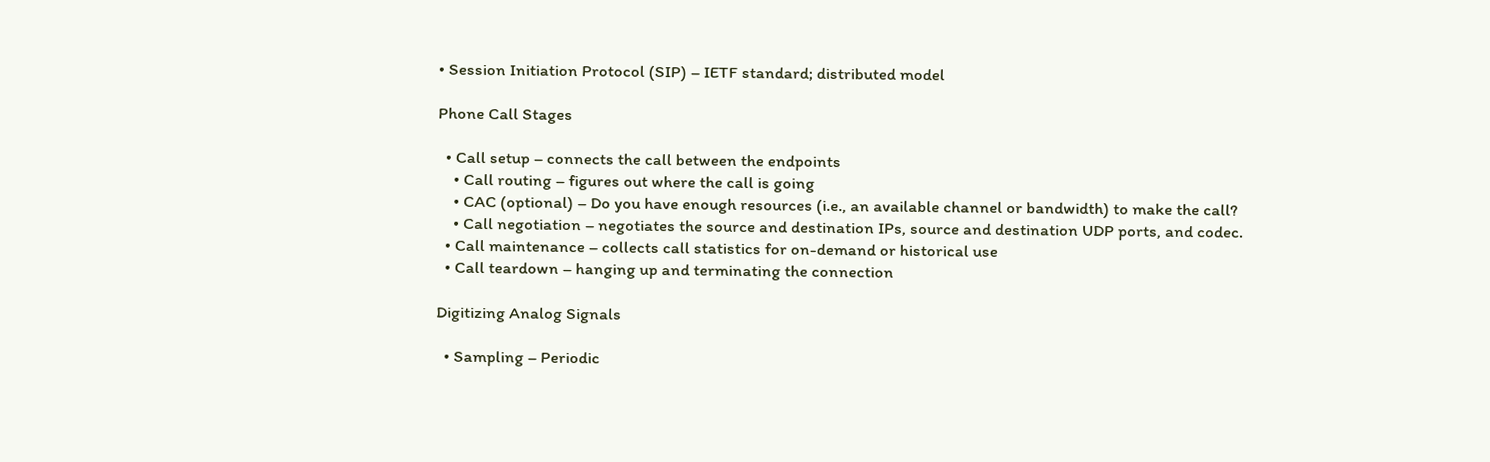• Session Initiation Protocol (SIP) – IETF standard; distributed model

Phone Call Stages

  • Call setup – connects the call between the endpoints
    • Call routing – figures out where the call is going
    • CAC (optional) – Do you have enough resources (i.e., an available channel or bandwidth) to make the call?
    • Call negotiation – negotiates the source and destination IPs, source and destination UDP ports, and codec.
  • Call maintenance – collects call statistics for on-demand or historical use
  • Call teardown – hanging up and terminating the connection

Digitizing Analog Signals

  • Sampling – Periodic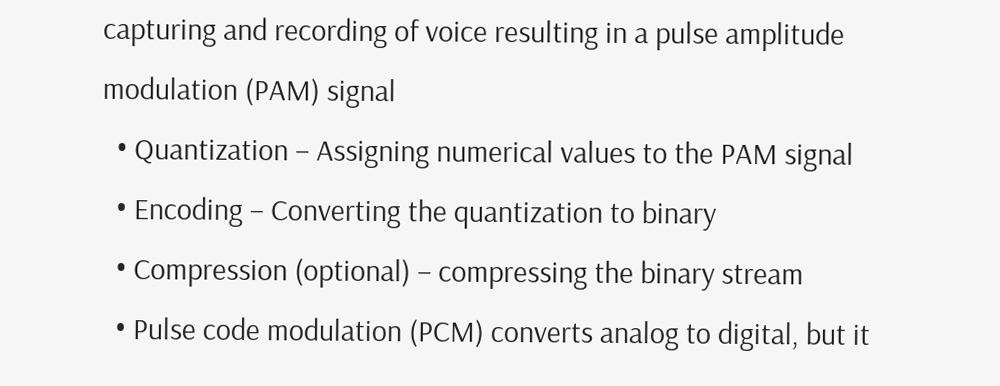capturing and recording of voice resulting in a pulse amplitude modulation (PAM) signal
  • Quantization – Assigning numerical values to the PAM signal
  • Encoding – Converting the quantization to binary
  • Compression (optional) – compressing the binary stream
  • Pulse code modulation (PCM) converts analog to digital, but it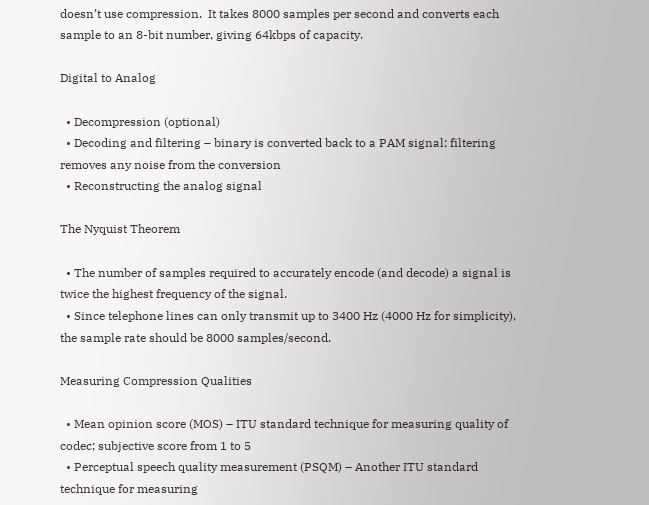doesn’t use compression.  It takes 8000 samples per second and converts each sample to an 8-bit number, giving 64kbps of capacity.

Digital to Analog

  • Decompression (optional)
  • Decoding and filtering – binary is converted back to a PAM signal; filtering removes any noise from the conversion
  • Reconstructing the analog signal

The Nyquist Theorem

  • The number of samples required to accurately encode (and decode) a signal is twice the highest frequency of the signal.
  • Since telephone lines can only transmit up to 3400 Hz (4000 Hz for simplicity), the sample rate should be 8000 samples/second.

Measuring Compression Qualities

  • Mean opinion score (MOS) – ITU standard technique for measuring quality of codec; subjective score from 1 to 5
  • Perceptual speech quality measurement (PSQM) – Another ITU standard technique for measuring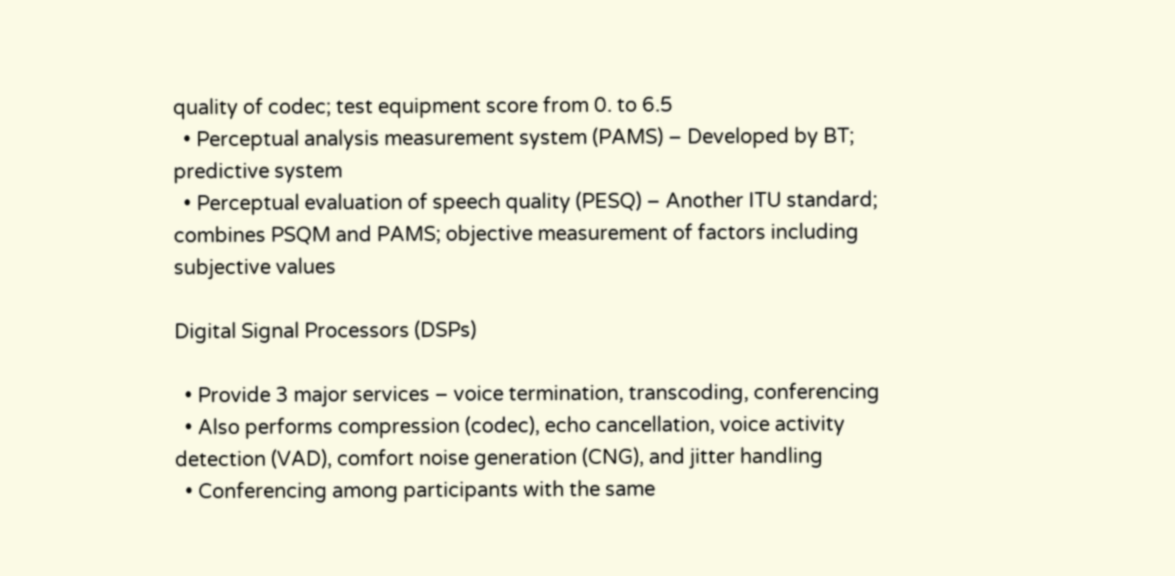quality of codec; test equipment score from 0. to 6.5
  • Perceptual analysis measurement system (PAMS) – Developed by BT; predictive system
  • Perceptual evaluation of speech quality (PESQ) – Another ITU standard; combines PSQM and PAMS; objective measurement of factors including subjective values

Digital Signal Processors (DSPs)

  • Provide 3 major services – voice termination, transcoding, conferencing
  • Also performs compression (codec), echo cancellation, voice activity detection (VAD), comfort noise generation (CNG), and jitter handling
  • Conferencing among participants with the same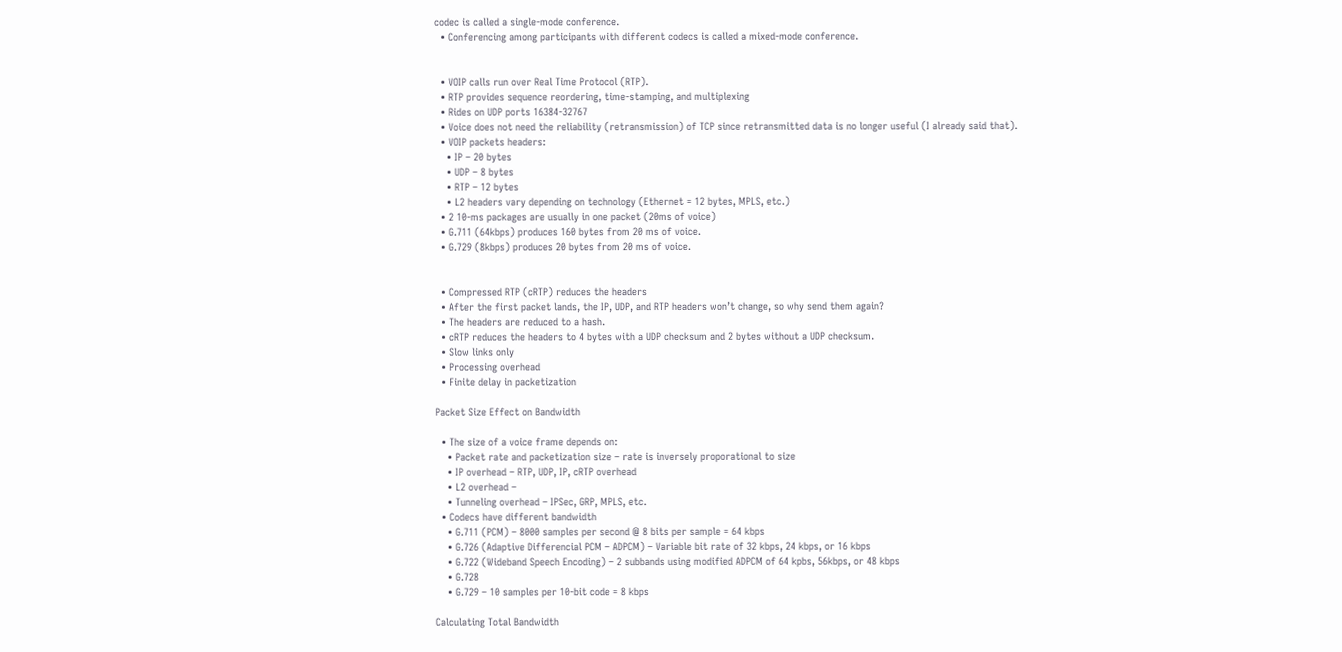codec is called a single-mode conference.
  • Conferencing among participants with different codecs is called a mixed-mode conference.


  • VOIP calls run over Real Time Protocol (RTP).
  • RTP provides sequence reordering, time-stamping, and multiplexing
  • Rides on UDP ports 16384-32767
  • Voice does not need the reliability (retransmission) of TCP since retransmitted data is no longer useful (I already said that).
  • VOIP packets headers:
    • IP – 20 bytes
    • UDP – 8 bytes
    • RTP – 12 bytes
    • L2 headers vary depending on technology (Ethernet = 12 bytes, MPLS, etc.)
  • 2 10-ms packages are usually in one packet (20ms of voice)
  • G.711 (64kbps) produces 160 bytes from 20 ms of voice.
  • G.729 (8kbps) produces 20 bytes from 20 ms of voice.


  • Compressed RTP (cRTP) reduces the headers
  • After the first packet lands, the IP, UDP, and RTP headers won’t change, so why send them again?
  • The headers are reduced to a hash.
  • cRTP reduces the headers to 4 bytes with a UDP checksum and 2 bytes without a UDP checksum.
  • Slow links only
  • Processing overhead
  • Finite delay in packetization

Packet Size Effect on Bandwidth

  • The size of a voice frame depends on:
    • Packet rate and packetization size – rate is inversely proporational to size
    • IP overhead – RTP, UDP, IP, cRTP overhead
    • L2 overhead –
    • Tunneling overhead – IPSec, GRP, MPLS, etc.
  • Codecs have different bandwidth
    • G.711 (PCM) – 8000 samples per second @ 8 bits per sample = 64 kbps
    • G.726 (Adaptive Differencial PCM – ADPCM) – Variable bit rate of 32 kbps, 24 kbps, or 16 kbps
    • G.722 (Wideband Speech Encoding) – 2 subbands using modified ADPCM of 64 kpbs, 56kbps, or 48 kbps
    • G.728
    • G.729 – 10 samples per 10-bit code = 8 kbps

Calculating Total Bandwidth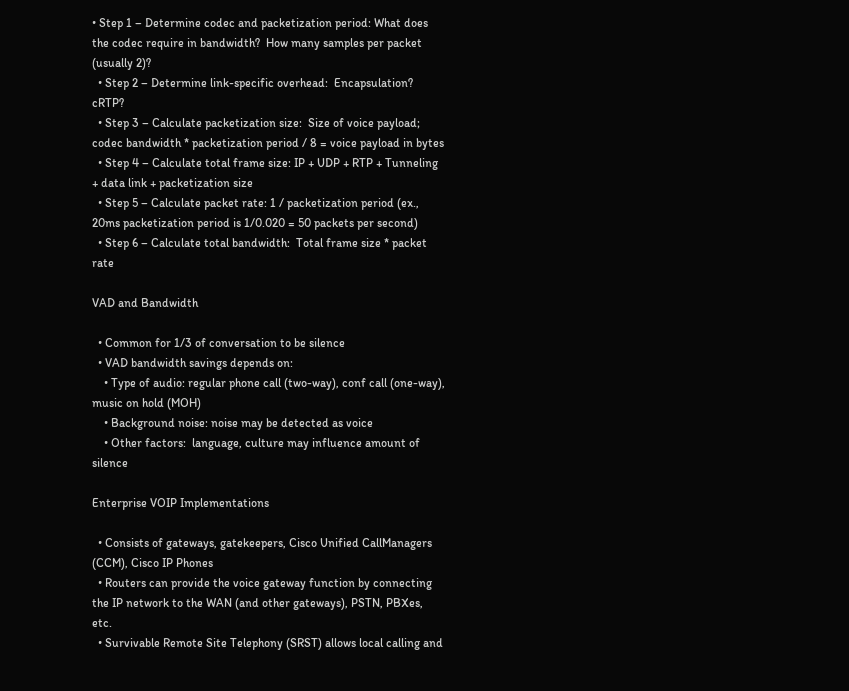• Step 1 – Determine codec and packetization period: What does the codec require in bandwidth?  How many samples per packet (usually 2)?
  • Step 2 – Determine link-specific overhead:  Encapsulation?  cRTP?
  • Step 3 – Calculate packetization size:  Size of voice payload; codec bandwidth * packetization period / 8 = voice payload in bytes
  • Step 4 – Calculate total frame size: IP + UDP + RTP + Tunneling + data link + packetization size
  • Step 5 – Calculate packet rate: 1 / packetization period (ex., 20ms packetization period is 1/0.020 = 50 packets per second)
  • Step 6 – Calculate total bandwidth:  Total frame size * packet rate

VAD and Bandwidth

  • Common for 1/3 of conversation to be silence
  • VAD bandwidth savings depends on:
    • Type of audio: regular phone call (two-way), conf call (one-way), music on hold (MOH)
    • Background noise: noise may be detected as voice
    • Other factors:  language, culture may influence amount of silence

Enterprise VOIP Implementations

  • Consists of gateways, gatekeepers, Cisco Unified CallManagers (CCM), Cisco IP Phones
  • Routers can provide the voice gateway function by connecting the IP network to the WAN (and other gateways), PSTN, PBXes, etc.
  • Survivable Remote Site Telephony (SRST) allows local calling and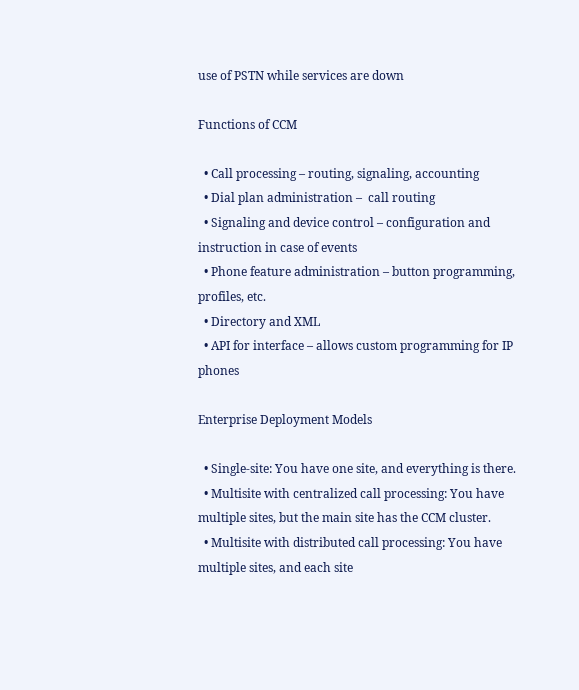use of PSTN while services are down

Functions of CCM

  • Call processing – routing, signaling, accounting
  • Dial plan administration –  call routing
  • Signaling and device control – configuration and instruction in case of events
  • Phone feature administration – button programming, profiles, etc.
  • Directory and XML
  • API for interface – allows custom programming for IP phones

Enterprise Deployment Models

  • Single-site: You have one site, and everything is there.
  • Multisite with centralized call processing: You have multiple sites, but the main site has the CCM cluster.
  • Multisite with distributed call processing: You have multiple sites, and each site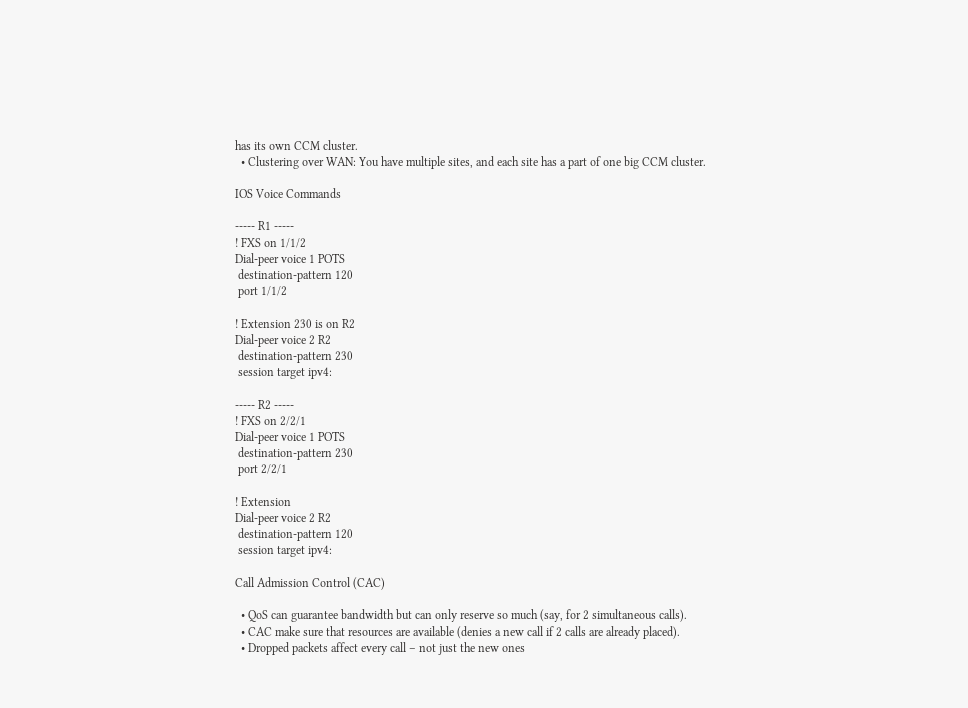has its own CCM cluster.
  • Clustering over WAN: You have multiple sites, and each site has a part of one big CCM cluster.

IOS Voice Commands

----- R1 -----
! FXS on 1/1/2
Dial-peer voice 1 POTS
 destination-pattern 120
 port 1/1/2

! Extension 230 is on R2
Dial-peer voice 2 R2
 destination-pattern 230
 session target ipv4:

----- R2 -----
! FXS on 2/2/1
Dial-peer voice 1 POTS
 destination-pattern 230
 port 2/2/1

! Extension
Dial-peer voice 2 R2
 destination-pattern 120
 session target ipv4:

Call Admission Control (CAC)

  • QoS can guarantee bandwidth but can only reserve so much (say, for 2 simultaneous calls).
  • CAC make sure that resources are available (denies a new call if 2 calls are already placed).
  • Dropped packets affect every call – not just the new ones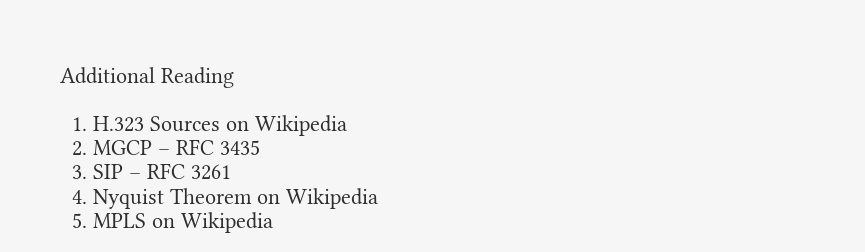Additional Reading

  1. H.323 Sources on Wikipedia
  2. MGCP – RFC 3435
  3. SIP – RFC 3261
  4. Nyquist Theorem on Wikipedia
  5. MPLS on Wikipedia